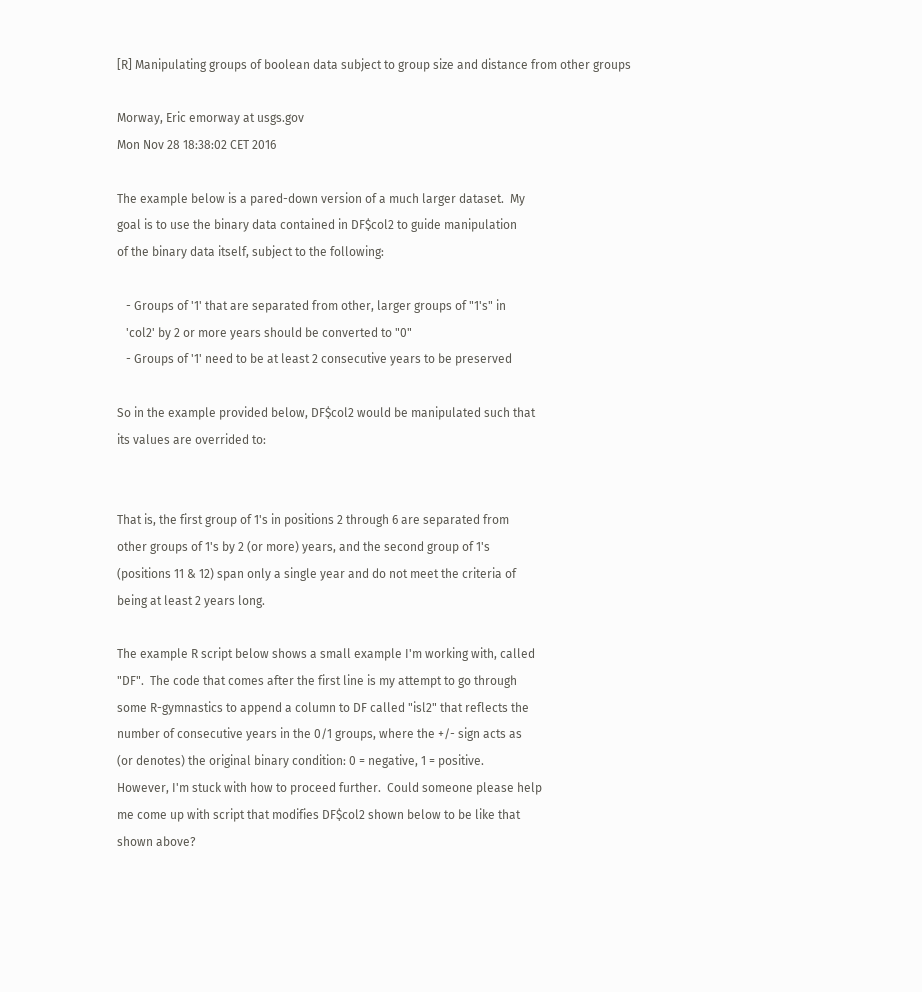[R] Manipulating groups of boolean data subject to group size and distance from other groups

Morway, Eric emorway at usgs.gov
Mon Nov 28 18:38:02 CET 2016

The example below is a pared-down version of a much larger dataset.  My
goal is to use the binary data contained in DF$col2 to guide manipulation
of the binary data itself, subject to the following:

   - Groups of '1' that are separated from other, larger groups of "1's" in
   'col2' by 2 or more years should be converted to "0"
   - Groups of '1' need to be at least 2 consecutive years to be preserved

So in the example provided below, DF$col2 would be manipulated such that
its values are overrided to:


That is, the first group of 1's in positions 2 through 6 are separated from
other groups of 1's by 2 (or more) years, and the second group of 1's
(positions 11 & 12) span only a single year and do not meet the criteria of
being at least 2 years long.

The example R script below shows a small example I'm working with, called
"DF".  The code that comes after the first line is my attempt to go through
some R-gymnastics to append a column to DF called "isl2" that reflects the
number of consecutive years in the 0/1 groups, where the +/- sign acts as
(or denotes) the original binary condition: 0 = negative, 1 = positive.
However, I'm stuck with how to proceed further.  Could someone please help
me come up with script that modifies DF$col2 shown below to be like that
shown above?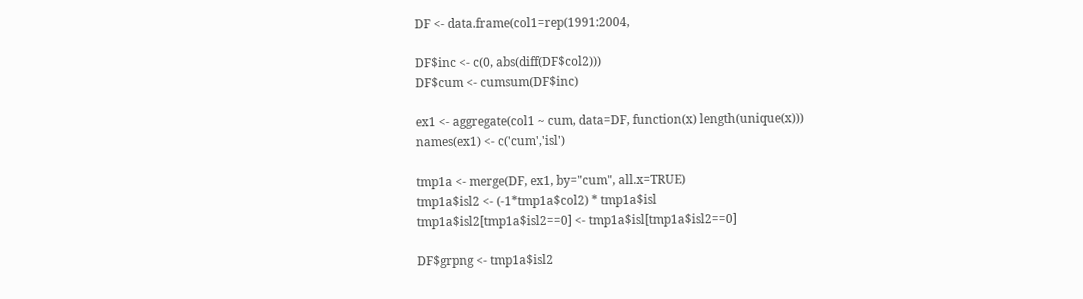DF <- data.frame(col1=rep(1991:2004,

DF$inc <- c(0, abs(diff(DF$col2)))
DF$cum <- cumsum(DF$inc)

ex1 <- aggregate(col1 ~ cum, data=DF, function(x) length(unique(x)))
names(ex1) <- c('cum','isl')

tmp1a <- merge(DF, ex1, by="cum", all.x=TRUE)
tmp1a$isl2 <- (-1*tmp1a$col2) * tmp1a$isl
tmp1a$isl2[tmp1a$isl2==0] <- tmp1a$isl[tmp1a$isl2==0]

DF$grpng <- tmp1a$isl2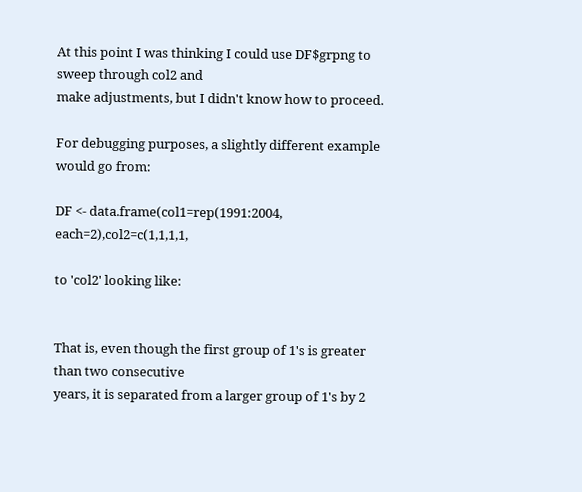At this point I was thinking I could use DF$grpng to sweep through col2 and
make adjustments, but I didn't know how to proceed.

For debugging purposes, a slightly different example would go from:

DF <- data.frame(col1=rep(1991:2004, each=2),col2=c(1,1,1,1,

to 'col2' looking like:


That is, even though the first group of 1's is greater than two consecutive
years, it is separated from a larger group of 1's by 2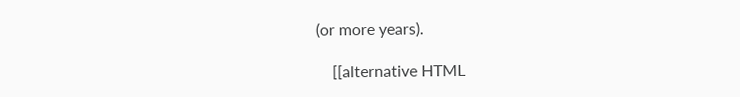(or more years).

    [[alternative HTML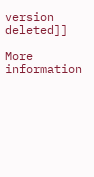version deleted]]

More information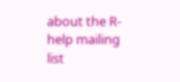about the R-help mailing list